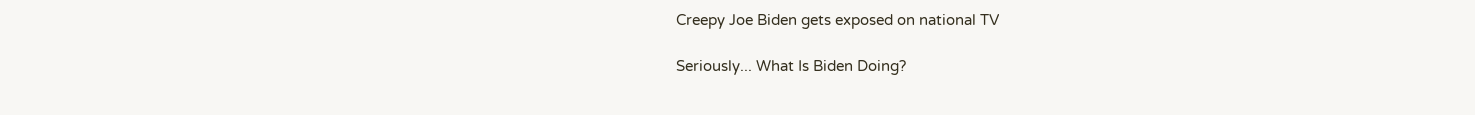Creepy Joe Biden gets exposed on national TV

Seriously... What Is Biden Doing?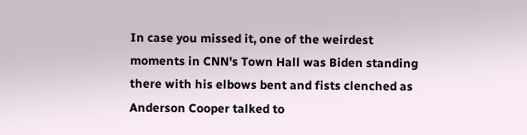In case you missed it, one of the weirdest moments in CNN's Town Hall was Biden standing there with his elbows bent and fists clenched as Anderson Cooper talked to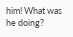him! What was he doing?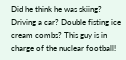Did he think he was skiing? Driving a car? Double fisting ice cream combs? This guy is in charge of the nuclear football!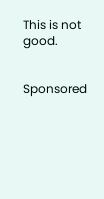This is not good.


Sponsored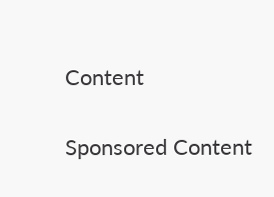Content

Sponsored Content